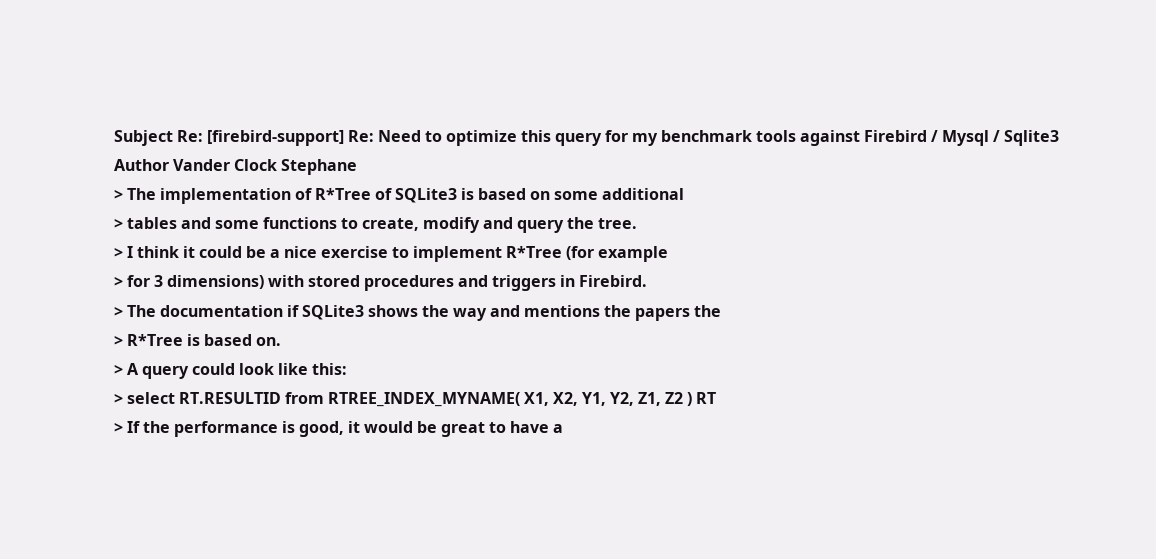Subject Re: [firebird-support] Re: Need to optimize this query for my benchmark tools against Firebird / Mysql / Sqlite3
Author Vander Clock Stephane
> The implementation of R*Tree of SQLite3 is based on some additional
> tables and some functions to create, modify and query the tree.
> I think it could be a nice exercise to implement R*Tree (for example
> for 3 dimensions) with stored procedures and triggers in Firebird.
> The documentation if SQLite3 shows the way and mentions the papers the
> R*Tree is based on.
> A query could look like this:
> select RT.RESULTID from RTREE_INDEX_MYNAME( X1, X2, Y1, Y2, Z1, Z2 ) RT
> If the performance is good, it would be great to have a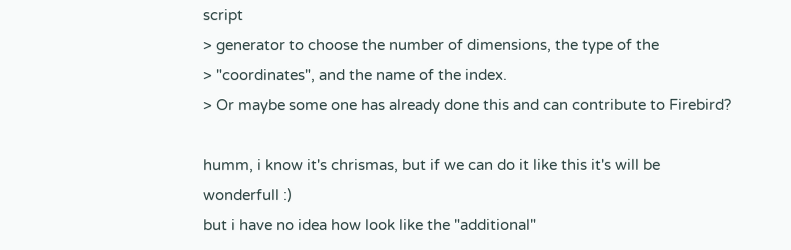script
> generator to choose the number of dimensions, the type of the
> "coordinates", and the name of the index.
> Or maybe some one has already done this and can contribute to Firebird?

humm, i know it's chrismas, but if we can do it like this it's will be
wonderfull :)
but i have no idea how look like the "additional"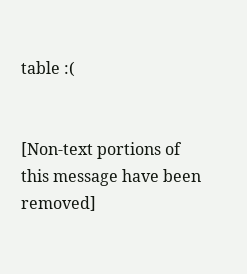table :(


[Non-text portions of this message have been removed]